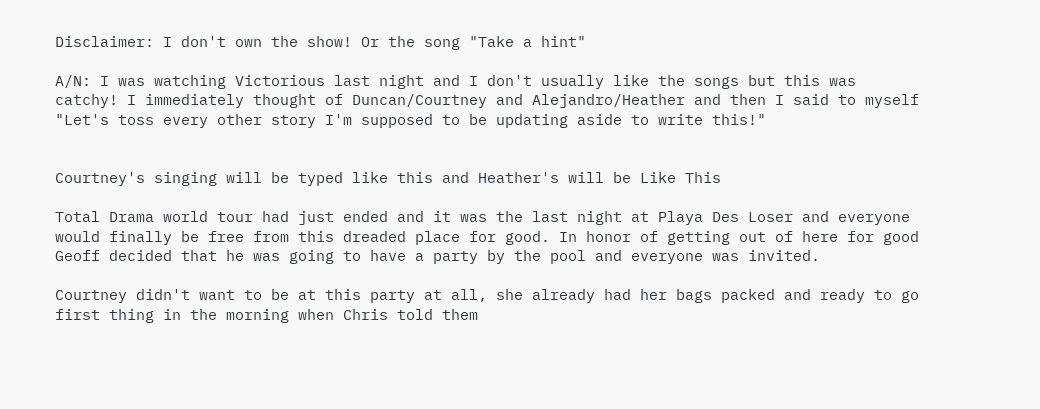Disclaimer: I don't own the show! Or the song "Take a hint"

A/N: I was watching Victorious last night and I don't usually like the songs but this was catchy! I immediately thought of Duncan/Courtney and Alejandro/Heather and then I said to myself "Let's toss every other story I'm supposed to be updating aside to write this!"


Courtney's singing will be typed like this and Heather's will be Like This

Total Drama world tour had just ended and it was the last night at Playa Des Loser and everyone would finally be free from this dreaded place for good. In honor of getting out of here for good Geoff decided that he was going to have a party by the pool and everyone was invited.

Courtney didn't want to be at this party at all, she already had her bags packed and ready to go first thing in the morning when Chris told them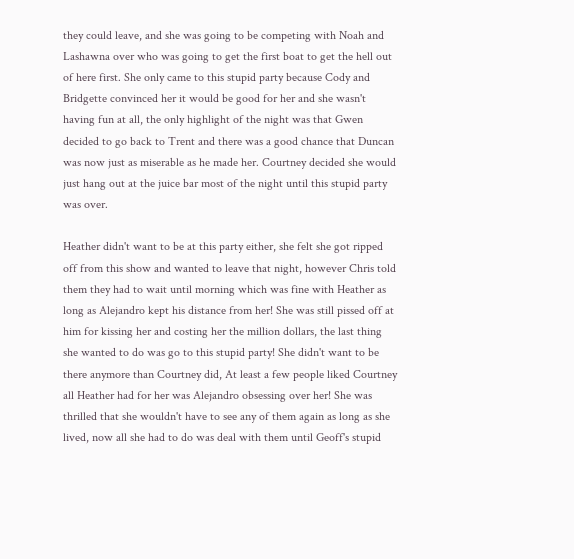they could leave, and she was going to be competing with Noah and Lashawna over who was going to get the first boat to get the hell out of here first. She only came to this stupid party because Cody and Bridgette convinced her it would be good for her and she wasn't having fun at all, the only highlight of the night was that Gwen decided to go back to Trent and there was a good chance that Duncan was now just as miserable as he made her. Courtney decided she would just hang out at the juice bar most of the night until this stupid party was over.

Heather didn't want to be at this party either, she felt she got ripped off from this show and wanted to leave that night, however Chris told them they had to wait until morning which was fine with Heather as long as Alejandro kept his distance from her! She was still pissed off at him for kissing her and costing her the million dollars, the last thing she wanted to do was go to this stupid party! She didn't want to be there anymore than Courtney did, At least a few people liked Courtney all Heather had for her was Alejandro obsessing over her! She was thrilled that she wouldn't have to see any of them again as long as she lived, now all she had to do was deal with them until Geoff's stupid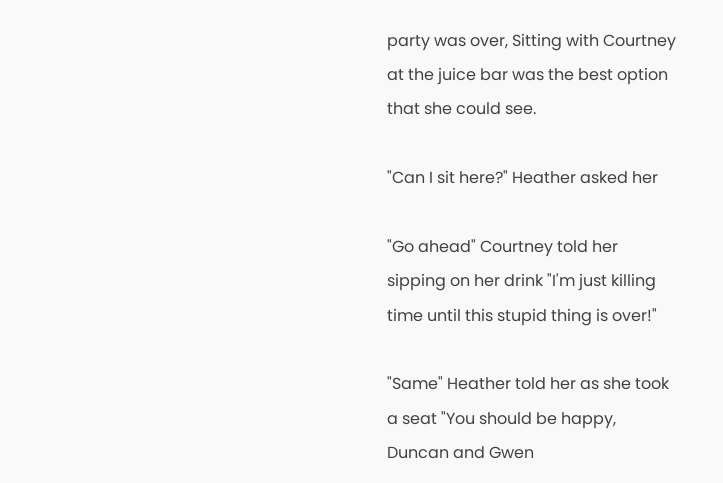party was over, Sitting with Courtney at the juice bar was the best option that she could see.

"Can I sit here?" Heather asked her

"Go ahead" Courtney told her sipping on her drink "I'm just killing time until this stupid thing is over!"

"Same" Heather told her as she took a seat "You should be happy, Duncan and Gwen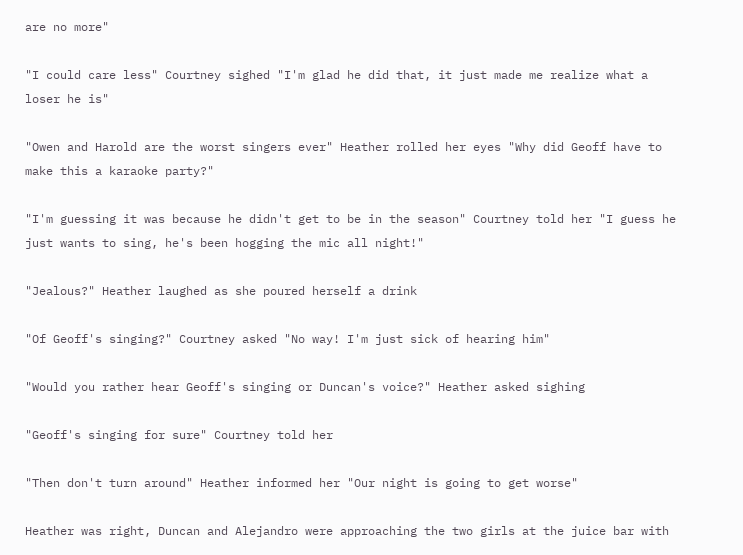are no more"

"I could care less" Courtney sighed "I'm glad he did that, it just made me realize what a loser he is"

"Owen and Harold are the worst singers ever" Heather rolled her eyes "Why did Geoff have to make this a karaoke party?"

"I'm guessing it was because he didn't get to be in the season" Courtney told her "I guess he just wants to sing, he's been hogging the mic all night!"

"Jealous?" Heather laughed as she poured herself a drink

"Of Geoff's singing?" Courtney asked "No way! I'm just sick of hearing him"

"Would you rather hear Geoff's singing or Duncan's voice?" Heather asked sighing

"Geoff's singing for sure" Courtney told her

"Then don't turn around" Heather informed her "Our night is going to get worse"

Heather was right, Duncan and Alejandro were approaching the two girls at the juice bar with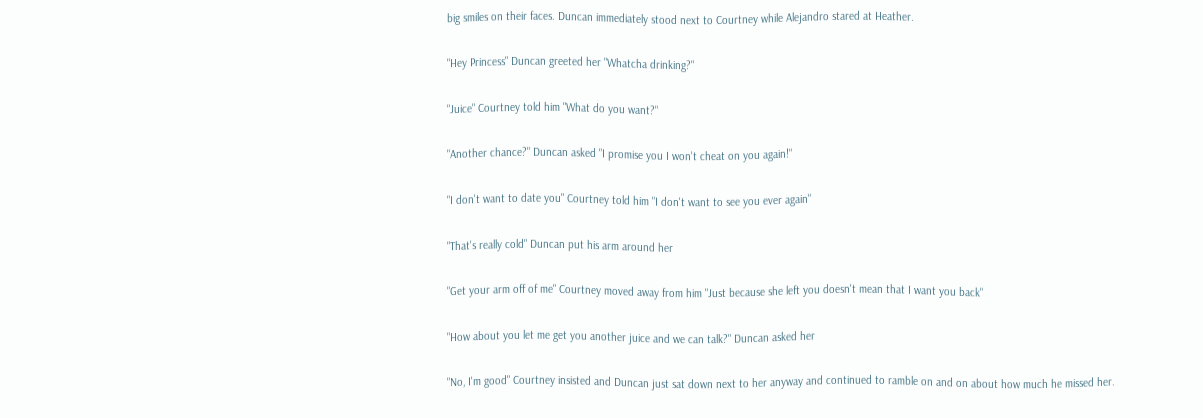big smiles on their faces. Duncan immediately stood next to Courtney while Alejandro stared at Heather.

"Hey Princess" Duncan greeted her "Whatcha drinking?"

"Juice" Courtney told him "What do you want?"

"Another chance?" Duncan asked "I promise you I won't cheat on you again!"

"I don't want to date you" Courtney told him "I don't want to see you ever again"

"That's really cold" Duncan put his arm around her

"Get your arm off of me" Courtney moved away from him "Just because she left you doesn't mean that I want you back"

"How about you let me get you another juice and we can talk?" Duncan asked her

"No, I'm good" Courtney insisted and Duncan just sat down next to her anyway and continued to ramble on and on about how much he missed her.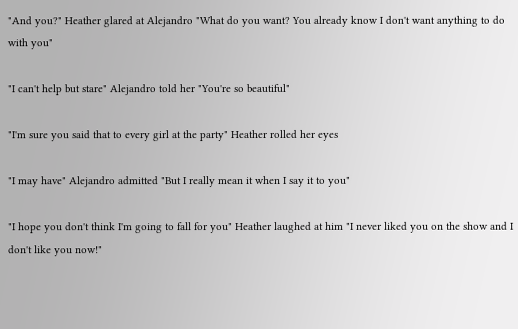"And you?" Heather glared at Alejandro "What do you want? You already know I don't want anything to do with you"

"I can't help but stare" Alejandro told her "You're so beautiful"

"I'm sure you said that to every girl at the party" Heather rolled her eyes

"I may have" Alejandro admitted "But I really mean it when I say it to you"

"I hope you don't think I'm going to fall for you" Heather laughed at him "I never liked you on the show and I don't like you now!"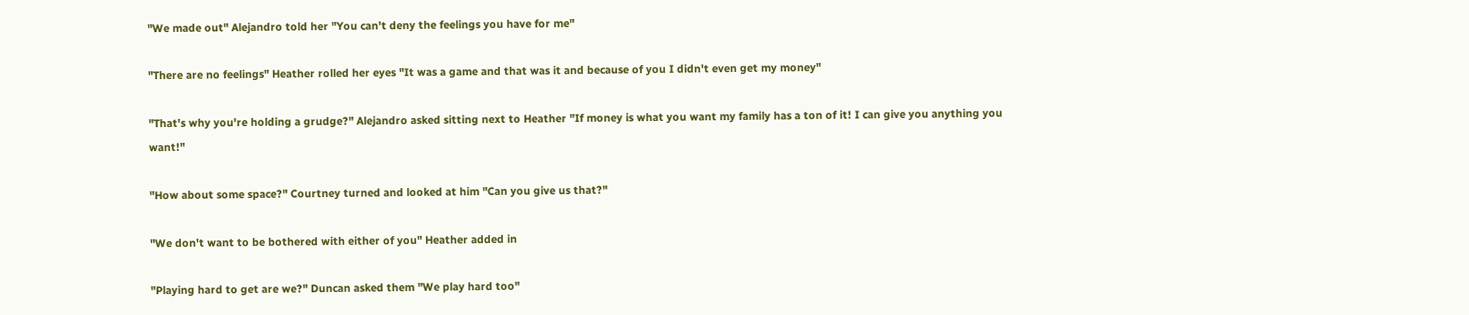"We made out" Alejandro told her "You can't deny the feelings you have for me"

"There are no feelings" Heather rolled her eyes "It was a game and that was it and because of you I didn't even get my money"

"That's why you're holding a grudge?" Alejandro asked sitting next to Heather "If money is what you want my family has a ton of it! I can give you anything you want!"

"How about some space?" Courtney turned and looked at him "Can you give us that?"

"We don't want to be bothered with either of you" Heather added in

"Playing hard to get are we?" Duncan asked them "We play hard too"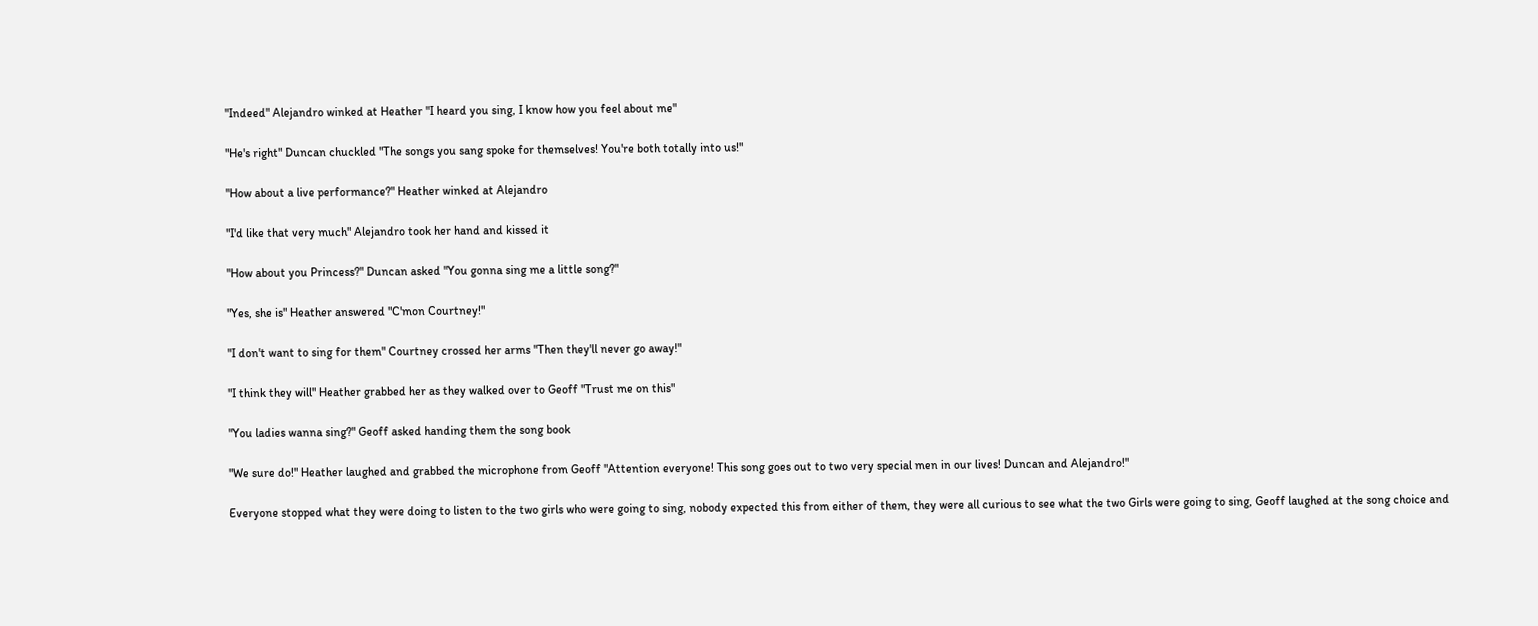"Indeed" Alejandro winked at Heather "I heard you sing, I know how you feel about me"

"He's right" Duncan chuckled "The songs you sang spoke for themselves! You're both totally into us!"

"How about a live performance?" Heather winked at Alejandro

"I'd like that very much" Alejandro took her hand and kissed it

"How about you Princess?" Duncan asked "You gonna sing me a little song?"

"Yes, she is" Heather answered "C'mon Courtney!"

"I don't want to sing for them" Courtney crossed her arms "Then they'll never go away!"

"I think they will" Heather grabbed her as they walked over to Geoff "Trust me on this"

"You ladies wanna sing?" Geoff asked handing them the song book

"We sure do!" Heather laughed and grabbed the microphone from Geoff "Attention everyone! This song goes out to two very special men in our lives! Duncan and Alejandro!"

Everyone stopped what they were doing to listen to the two girls who were going to sing, nobody expected this from either of them, they were all curious to see what the two Girls were going to sing, Geoff laughed at the song choice and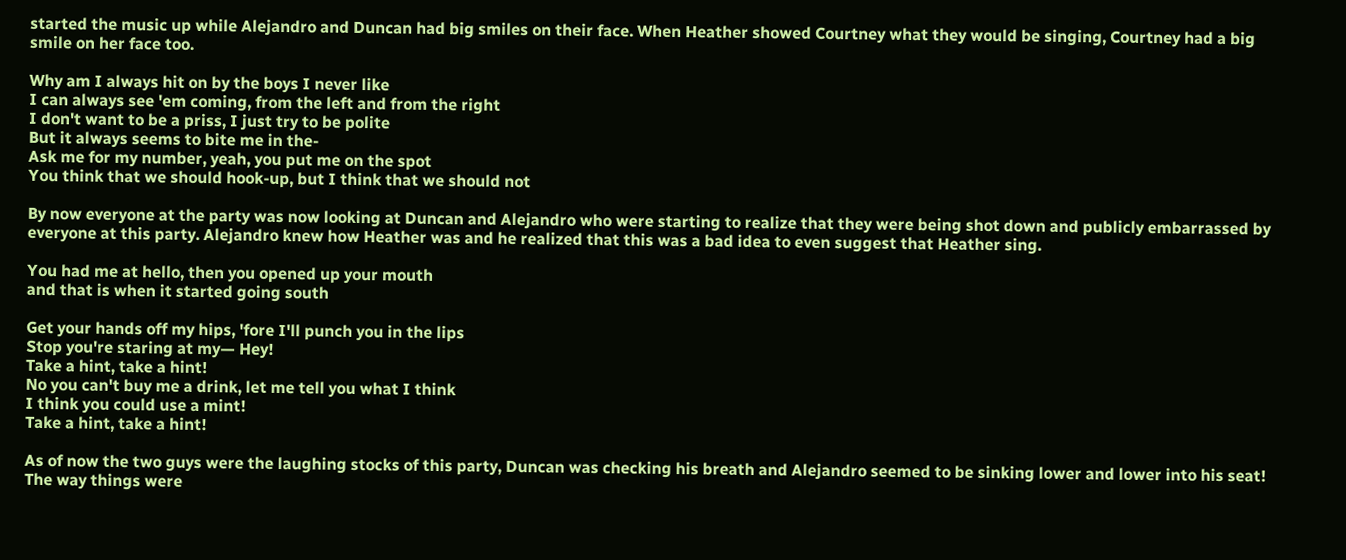started the music up while Alejandro and Duncan had big smiles on their face. When Heather showed Courtney what they would be singing, Courtney had a big smile on her face too.

Why am I always hit on by the boys I never like
I can always see 'em coming, from the left and from the right
I don't want to be a priss, I just try to be polite
But it always seems to bite me in the-
Ask me for my number, yeah, you put me on the spot
You think that we should hook-up, but I think that we should not

By now everyone at the party was now looking at Duncan and Alejandro who were starting to realize that they were being shot down and publicly embarrassed by everyone at this party. Alejandro knew how Heather was and he realized that this was a bad idea to even suggest that Heather sing.

You had me at hello, then you opened up your mouth
and that is when it started going south

Get your hands off my hips, 'fore I'll punch you in the lips
Stop you're staring at my— Hey!
Take a hint, take a hint!
No you can't buy me a drink, let me tell you what I think
I think you could use a mint!
Take a hint, take a hint!

As of now the two guys were the laughing stocks of this party, Duncan was checking his breath and Alejandro seemed to be sinking lower and lower into his seat! The way things were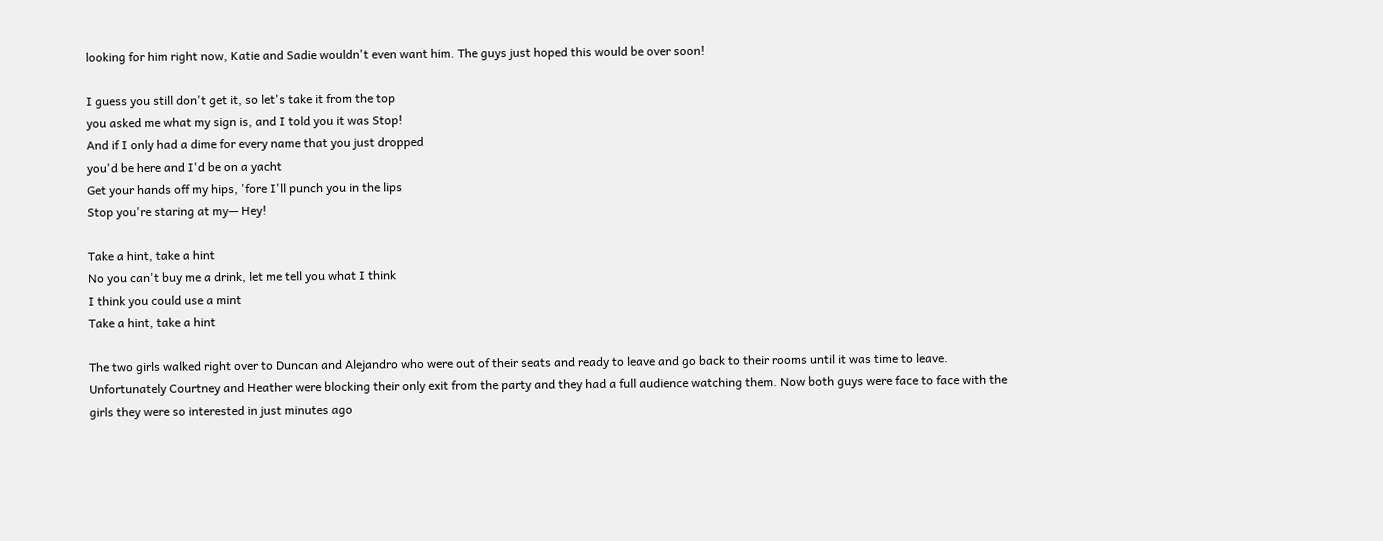looking for him right now, Katie and Sadie wouldn't even want him. The guys just hoped this would be over soon!

I guess you still don't get it, so let's take it from the top
you asked me what my sign is, and I told you it was Stop!
And if I only had a dime for every name that you just dropped
you'd be here and I'd be on a yacht
Get your hands off my hips, 'fore I'll punch you in the lips
Stop you're staring at my— Hey!

Take a hint, take a hint
No you can't buy me a drink, let me tell you what I think
I think you could use a mint
Take a hint, take a hint

The two girls walked right over to Duncan and Alejandro who were out of their seats and ready to leave and go back to their rooms until it was time to leave. Unfortunately Courtney and Heather were blocking their only exit from the party and they had a full audience watching them. Now both guys were face to face with the girls they were so interested in just minutes ago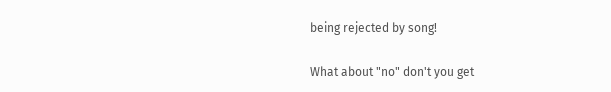being rejected by song!

What about "no" don't you get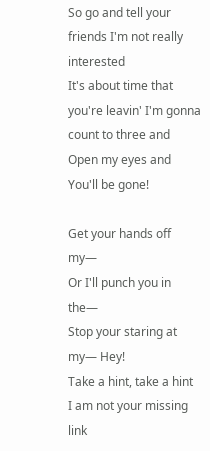So go and tell your friends I'm not really interested
It's about time that you're leavin' I'm gonna count to three and
Open my eyes and
You'll be gone!

Get your hands off my—
Or I'll punch you in the—
Stop your staring at my— Hey!
Take a hint, take a hint
I am not your missing link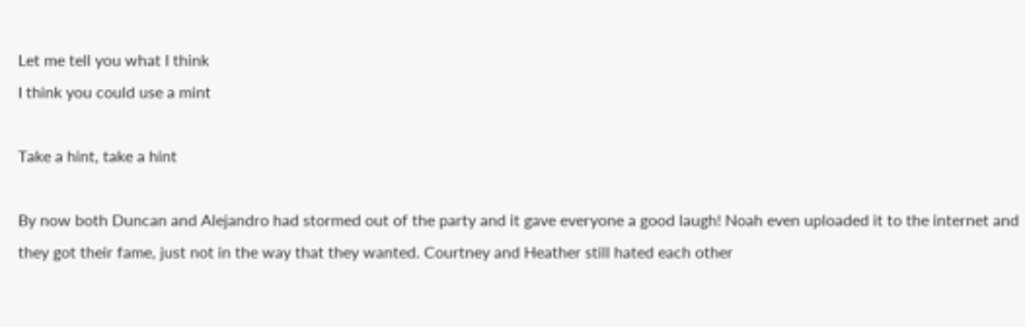Let me tell you what I think
I think you could use a mint

Take a hint, take a hint

By now both Duncan and Alejandro had stormed out of the party and it gave everyone a good laugh! Noah even uploaded it to the internet and they got their fame, just not in the way that they wanted. Courtney and Heather still hated each other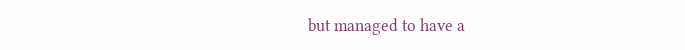but managed to have a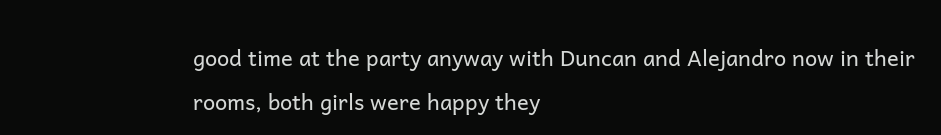good time at the party anyway with Duncan and Alejandro now in their rooms, both girls were happy they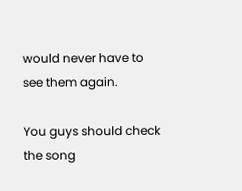would never have to see them again.

You guys should check the song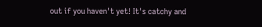out if you haven't yet! It's catchy and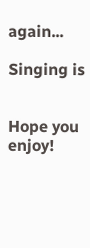again...

Singing is


Hope you enjoy!